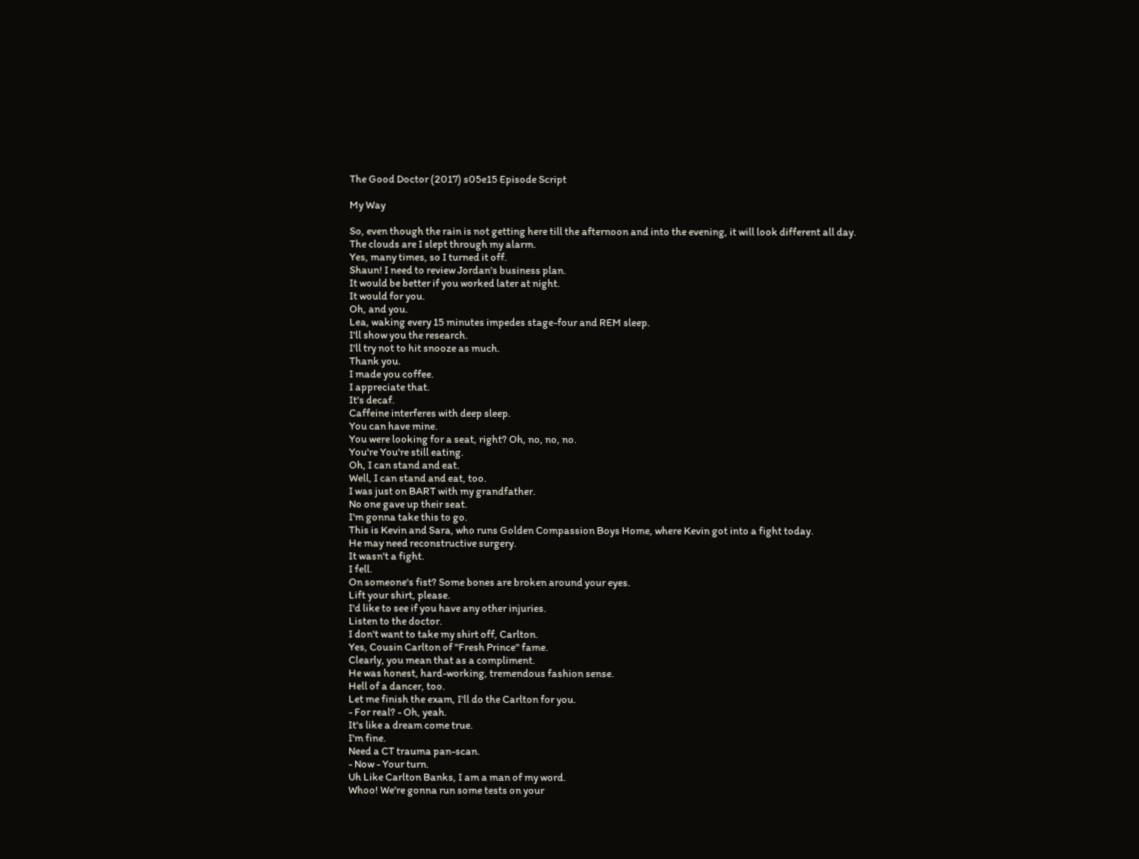The Good Doctor (2017) s05e15 Episode Script

My Way

So, even though the rain is not getting here till the afternoon and into the evening, it will look different all day.
The clouds are I slept through my alarm.
Yes, many times, so I turned it off.
Shaun! I need to review Jordan's business plan.
It would be better if you worked later at night.
It would for you.
Oh, and you.
Lea, waking every 15 minutes impedes stage-four and REM sleep.
I'll show you the research.
I'll try not to hit snooze as much.
Thank you.
I made you coffee.
I appreciate that.
It's decaf.
Caffeine interferes with deep sleep.
You can have mine.
You were looking for a seat, right? Oh, no, no, no.
You're You're still eating.
Oh, I can stand and eat.
Well, I can stand and eat, too.
I was just on BART with my grandfather.
No one gave up their seat.
I'm gonna take this to go.
This is Kevin and Sara, who runs Golden Compassion Boys Home, where Kevin got into a fight today.
He may need reconstructive surgery.
It wasn't a fight.
I fell.
On someone's fist? Some bones are broken around your eyes.
Lift your shirt, please.
I'd like to see if you have any other injuries.
Listen to the doctor.
I don't want to take my shirt off, Carlton.
Yes, Cousin Carlton of "Fresh Prince" fame.
Clearly, you mean that as a compliment.
He was honest, hard-working, tremendous fashion sense.
Hell of a dancer, too.
Let me finish the exam, I'll do the Carlton for you.
- For real? - Oh, yeah.
It's like a dream come true.
I'm fine.
Need a CT trauma pan-scan.
- Now - Your turn.
Uh Like Carlton Banks, I am a man of my word.
Whoo! We're gonna run some tests on your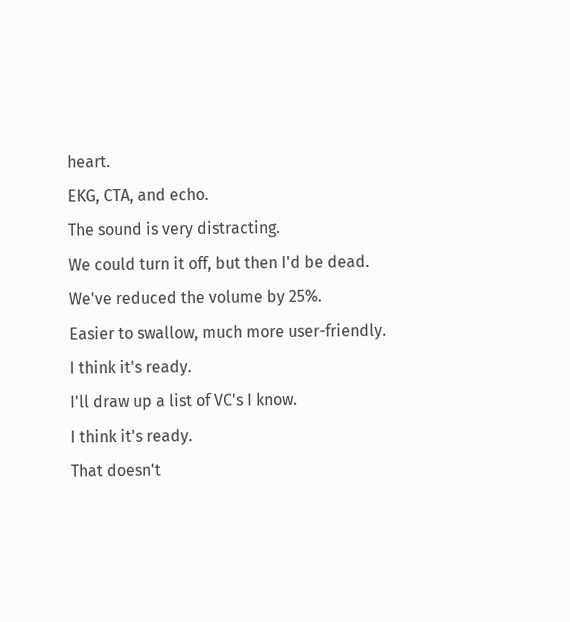heart.
EKG, CTA, and echo.
The sound is very distracting.
We could turn it off, but then I'd be dead.
We've reduced the volume by 25%.
Easier to swallow, much more user-friendly.
I think it's ready.
I'll draw up a list of VC's I know.
I think it's ready.
That doesn't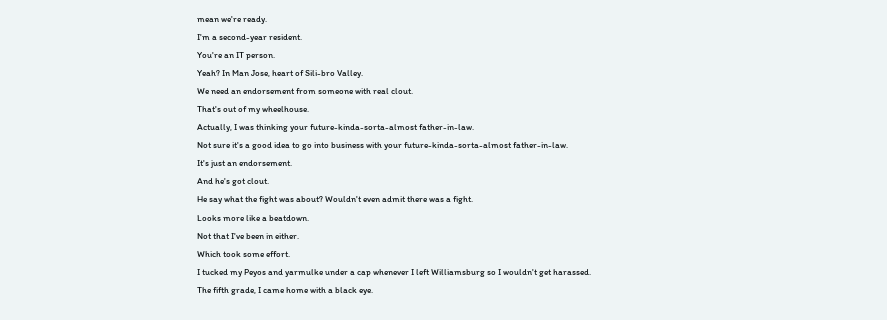mean we're ready.
I'm a second-year resident.
You're an IT person.
Yeah? In Man Jose, heart of Sili-bro Valley.
We need an endorsement from someone with real clout.
That's out of my wheelhouse.
Actually, I was thinking your future-kinda-sorta-almost father-in-law.
Not sure it's a good idea to go into business with your future-kinda-sorta-almost father-in-law.
It's just an endorsement.
And he's got clout.
He say what the fight was about? Wouldn't even admit there was a fight.
Looks more like a beatdown.
Not that I've been in either.
Which took some effort.
I tucked my Peyos and yarmulke under a cap whenever I left Williamsburg so I wouldn't get harassed.
The fifth grade, I came home with a black eye.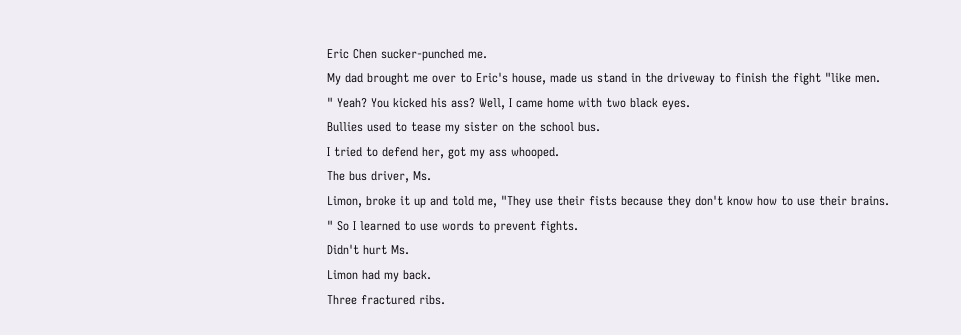Eric Chen sucker-punched me.
My dad brought me over to Eric's house, made us stand in the driveway to finish the fight "like men.
" Yeah? You kicked his ass? Well, I came home with two black eyes.
Bullies used to tease my sister on the school bus.
I tried to defend her, got my ass whooped.
The bus driver, Ms.
Limon, broke it up and told me, "They use their fists because they don't know how to use their brains.
" So I learned to use words to prevent fights.
Didn't hurt Ms.
Limon had my back.
Three fractured ribs.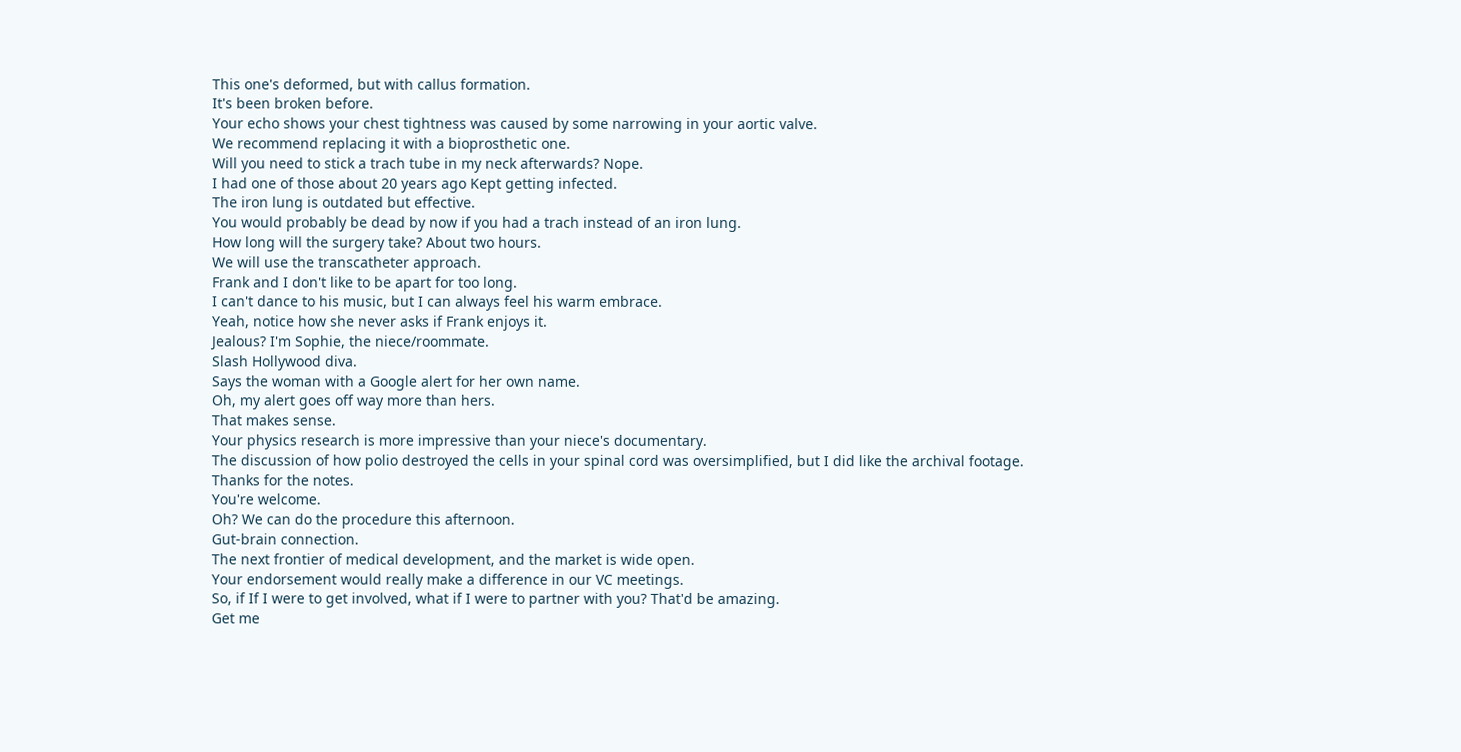This one's deformed, but with callus formation.
It's been broken before.
Your echo shows your chest tightness was caused by some narrowing in your aortic valve.
We recommend replacing it with a bioprosthetic one.
Will you need to stick a trach tube in my neck afterwards? Nope.
I had one of those about 20 years ago Kept getting infected.
The iron lung is outdated but effective.
You would probably be dead by now if you had a trach instead of an iron lung.
How long will the surgery take? About two hours.
We will use the transcatheter approach.
Frank and I don't like to be apart for too long.
I can't dance to his music, but I can always feel his warm embrace.
Yeah, notice how she never asks if Frank enjoys it.
Jealous? I'm Sophie, the niece/roommate.
Slash Hollywood diva.
Says the woman with a Google alert for her own name.
Oh, my alert goes off way more than hers.
That makes sense.
Your physics research is more impressive than your niece's documentary.
The discussion of how polio destroyed the cells in your spinal cord was oversimplified, but I did like the archival footage.
Thanks for the notes.
You're welcome.
Oh? We can do the procedure this afternoon.
Gut-brain connection.
The next frontier of medical development, and the market is wide open.
Your endorsement would really make a difference in our VC meetings.
So, if If I were to get involved, what if I were to partner with you? That'd be amazing.
Get me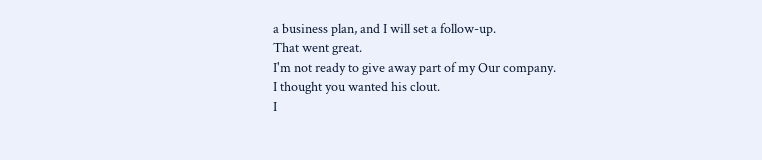a business plan, and I will set a follow-up.
That went great.
I'm not ready to give away part of my Our company.
I thought you wanted his clout.
I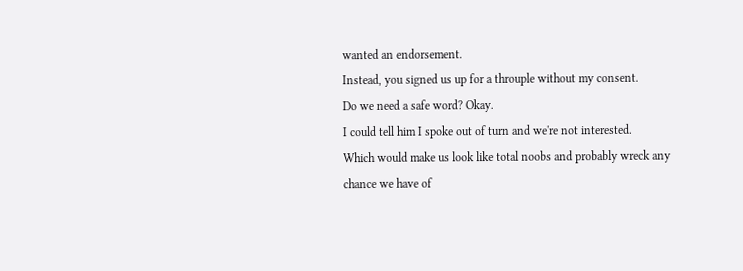wanted an endorsement.
Instead, you signed us up for a throuple without my consent.
Do we need a safe word? Okay.
I could tell him I spoke out of turn and we're not interested.
Which would make us look like total noobs and probably wreck any chance we have of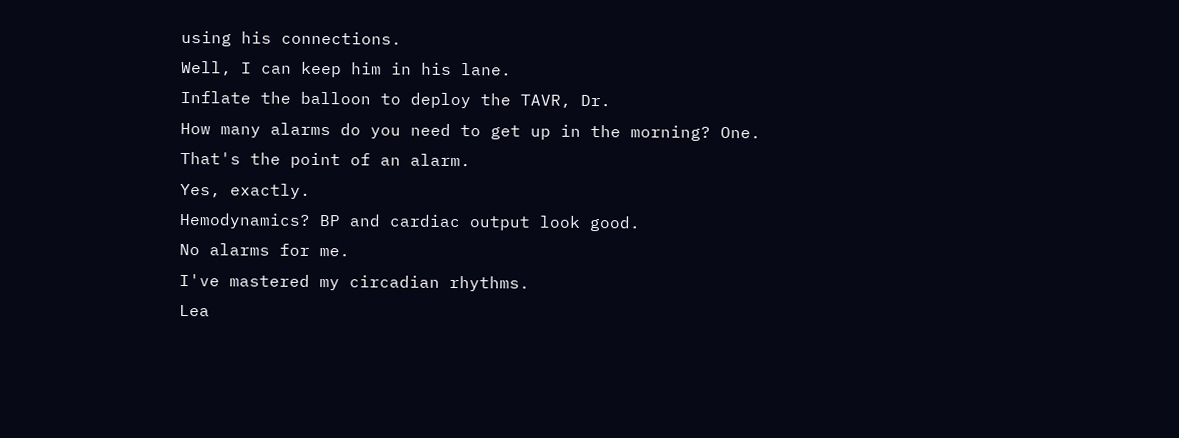using his connections.
Well, I can keep him in his lane.
Inflate the balloon to deploy the TAVR, Dr.
How many alarms do you need to get up in the morning? One.
That's the point of an alarm.
Yes, exactly.
Hemodynamics? BP and cardiac output look good.
No alarms for me.
I've mastered my circadian rhythms.
Lea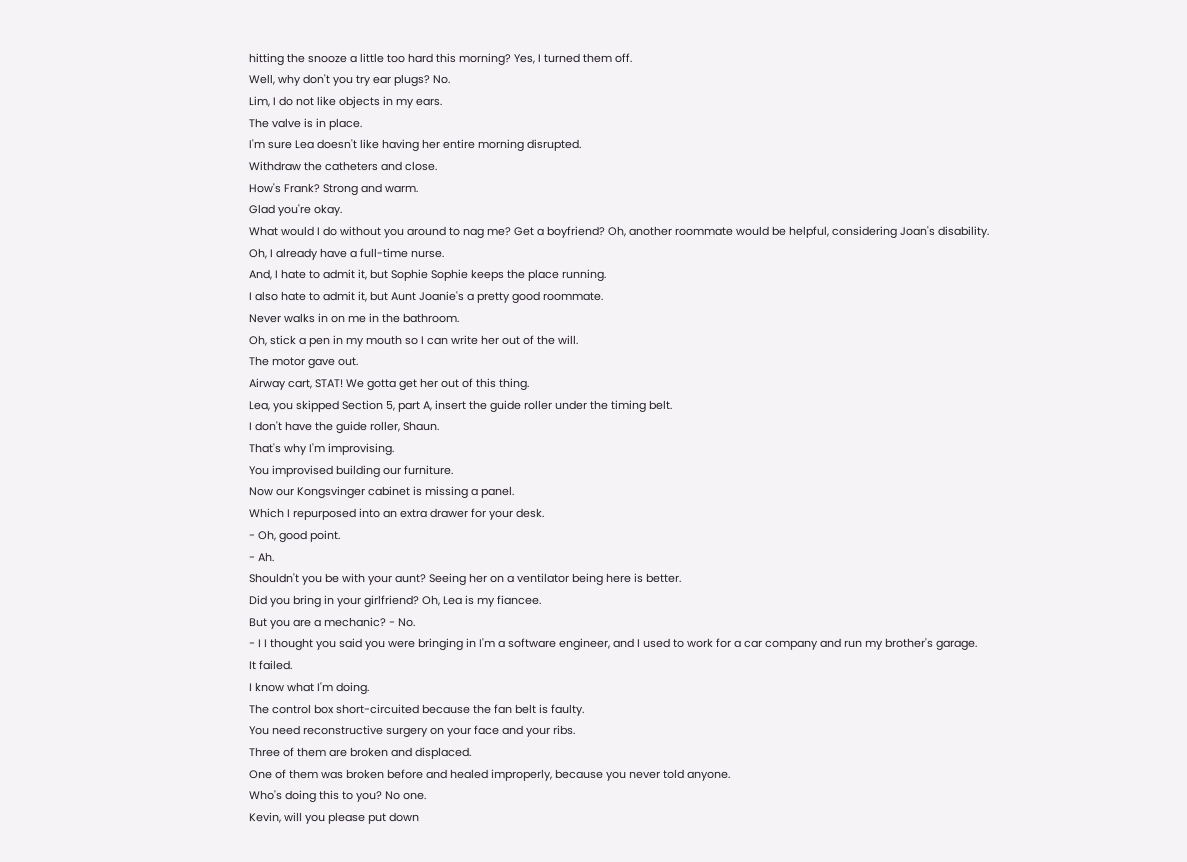hitting the snooze a little too hard this morning? Yes, I turned them off.
Well, why don't you try ear plugs? No.
Lim, I do not like objects in my ears.
The valve is in place.
I'm sure Lea doesn't like having her entire morning disrupted.
Withdraw the catheters and close.
How's Frank? Strong and warm.
Glad you're okay.
What would I do without you around to nag me? Get a boyfriend? Oh, another roommate would be helpful, considering Joan's disability.
Oh, I already have a full-time nurse.
And, I hate to admit it, but Sophie Sophie keeps the place running.
I also hate to admit it, but Aunt Joanie's a pretty good roommate.
Never walks in on me in the bathroom.
Oh, stick a pen in my mouth so I can write her out of the will.
The motor gave out.
Airway cart, STAT! We gotta get her out of this thing.
Lea, you skipped Section 5, part A, insert the guide roller under the timing belt.
I don't have the guide roller, Shaun.
That's why I'm improvising.
You improvised building our furniture.
Now our Kongsvinger cabinet is missing a panel.
Which I repurposed into an extra drawer for your desk.
- Oh, good point.
- Ah.
Shouldn't you be with your aunt? Seeing her on a ventilator being here is better.
Did you bring in your girlfriend? Oh, Lea is my fiancee.
But you are a mechanic? - No.
- I I thought you said you were bringing in I'm a software engineer, and I used to work for a car company and run my brother's garage.
It failed.
I know what I'm doing.
The control box short-circuited because the fan belt is faulty.
You need reconstructive surgery on your face and your ribs.
Three of them are broken and displaced.
One of them was broken before and healed improperly, because you never told anyone.
Who's doing this to you? No one.
Kevin, will you please put down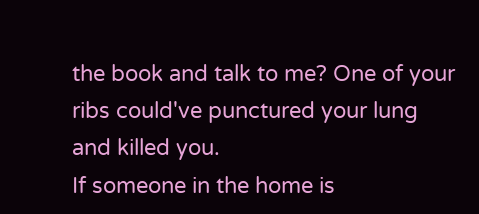the book and talk to me? One of your ribs could've punctured your lung and killed you.
If someone in the home is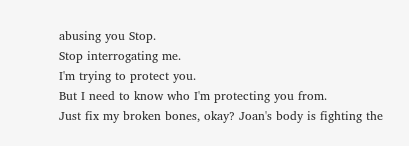abusing you Stop.
Stop interrogating me.
I'm trying to protect you.
But I need to know who I'm protecting you from.
Just fix my broken bones, okay? Joan's body is fighting the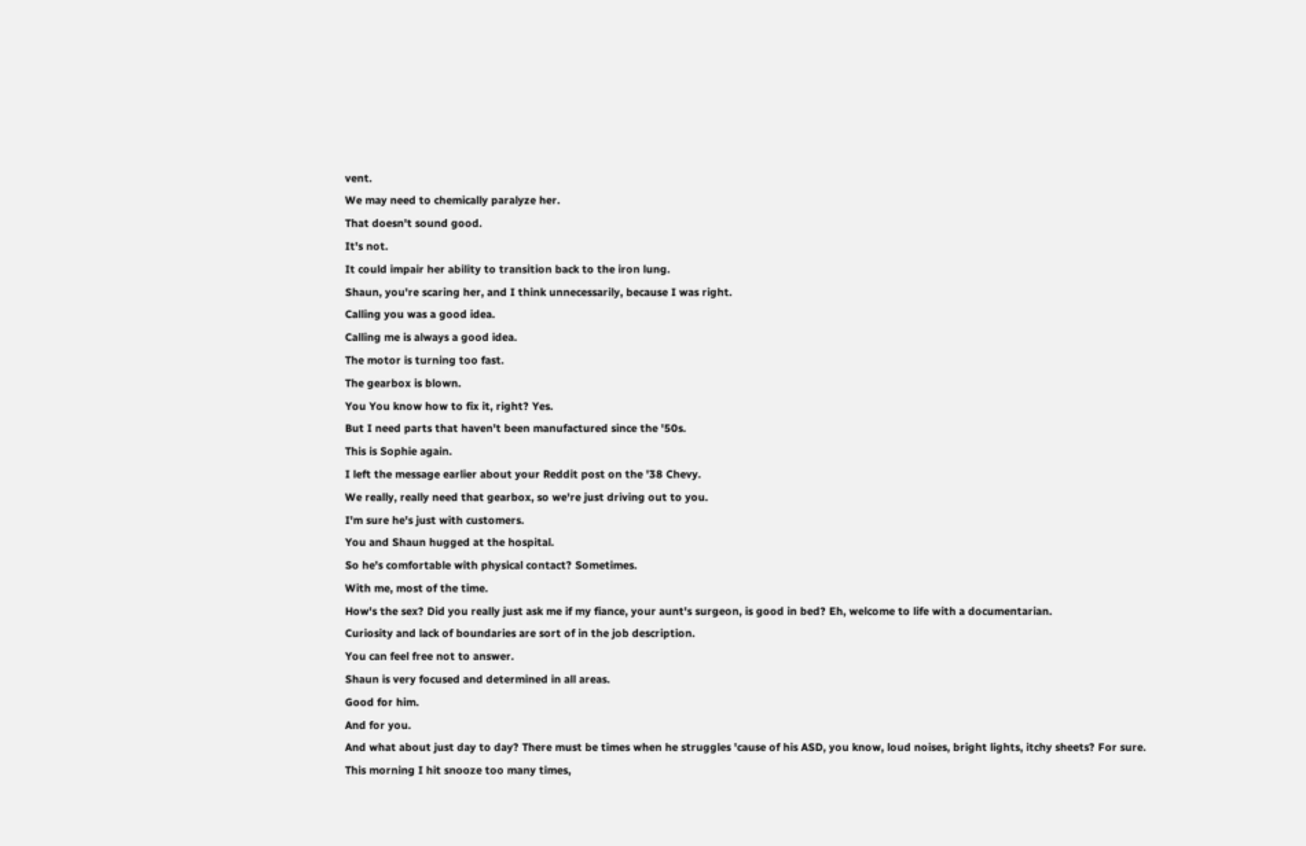vent.
We may need to chemically paralyze her.
That doesn't sound good.
It's not.
It could impair her ability to transition back to the iron lung.
Shaun, you're scaring her, and I think unnecessarily, because I was right.
Calling you was a good idea.
Calling me is always a good idea.
The motor is turning too fast.
The gearbox is blown.
You You know how to fix it, right? Yes.
But I need parts that haven't been manufactured since the '50s.
This is Sophie again.
I left the message earlier about your Reddit post on the '38 Chevy.
We really, really need that gearbox, so we're just driving out to you.
I'm sure he's just with customers.
You and Shaun hugged at the hospital.
So he's comfortable with physical contact? Sometimes.
With me, most of the time.
How's the sex? Did you really just ask me if my fiance, your aunt's surgeon, is good in bed? Eh, welcome to life with a documentarian.
Curiosity and lack of boundaries are sort of in the job description.
You can feel free not to answer.
Shaun is very focused and determined in all areas.
Good for him.
And for you.
And what about just day to day? There must be times when he struggles 'cause of his ASD, you know, loud noises, bright lights, itchy sheets? For sure.
This morning I hit snooze too many times,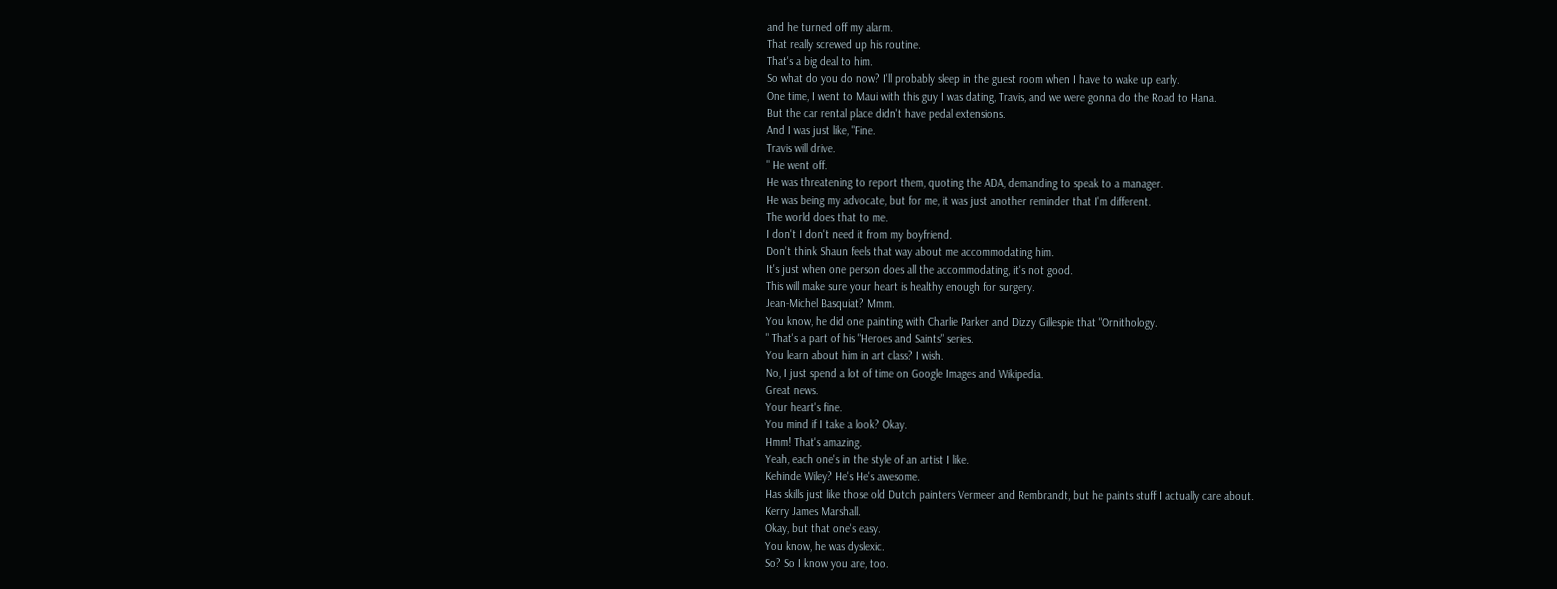and he turned off my alarm.
That really screwed up his routine.
That's a big deal to him.
So what do you do now? I'll probably sleep in the guest room when I have to wake up early.
One time, I went to Maui with this guy I was dating, Travis, and we were gonna do the Road to Hana.
But the car rental place didn't have pedal extensions.
And I was just like, "Fine.
Travis will drive.
" He went off.
He was threatening to report them, quoting the ADA, demanding to speak to a manager.
He was being my advocate, but for me, it was just another reminder that I'm different.
The world does that to me.
I don't I don't need it from my boyfriend.
Don't think Shaun feels that way about me accommodating him.
It's just when one person does all the accommodating, it's not good.
This will make sure your heart is healthy enough for surgery.
Jean-Michel Basquiat? Mmm.
You know, he did one painting with Charlie Parker and Dizzy Gillespie that "Ornithology.
" That's a part of his "Heroes and Saints" series.
You learn about him in art class? I wish.
No, I just spend a lot of time on Google Images and Wikipedia.
Great news.
Your heart's fine.
You mind if I take a look? Okay.
Hmm! That's amazing.
Yeah, each one's in the style of an artist I like.
Kehinde Wiley? He's He's awesome.
Has skills just like those old Dutch painters Vermeer and Rembrandt, but he paints stuff I actually care about.
Kerry James Marshall.
Okay, but that one's easy.
You know, he was dyslexic.
So? So I know you are, too.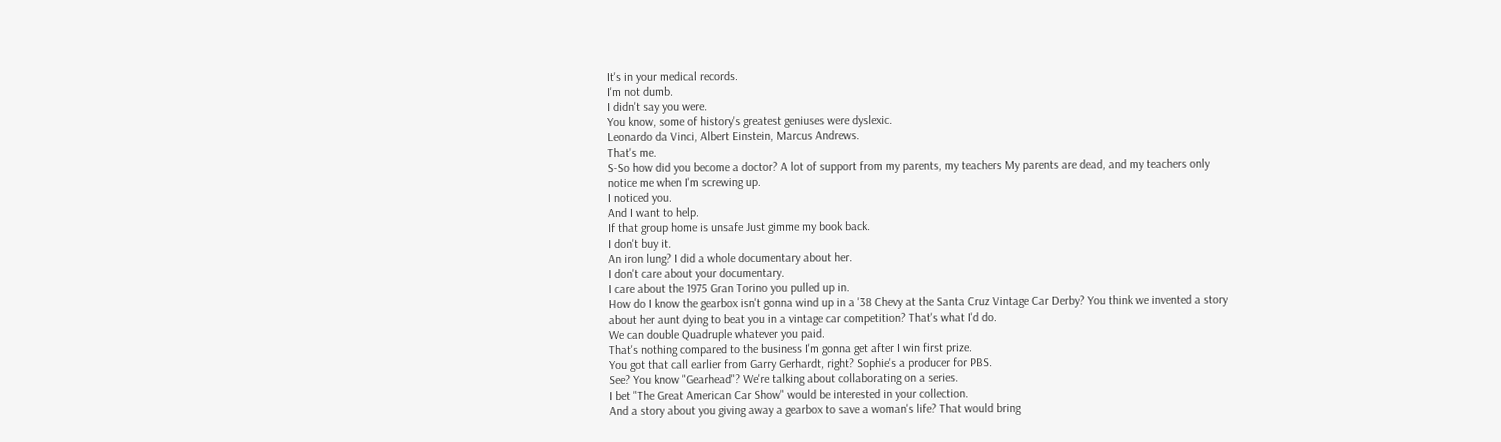It's in your medical records.
I'm not dumb.
I didn't say you were.
You know, some of history's greatest geniuses were dyslexic.
Leonardo da Vinci, Albert Einstein, Marcus Andrews.
That's me.
S-So how did you become a doctor? A lot of support from my parents, my teachers My parents are dead, and my teachers only notice me when I'm screwing up.
I noticed you.
And I want to help.
If that group home is unsafe Just gimme my book back.
I don't buy it.
An iron lung? I did a whole documentary about her.
I don't care about your documentary.
I care about the 1975 Gran Torino you pulled up in.
How do I know the gearbox isn't gonna wind up in a '38 Chevy at the Santa Cruz Vintage Car Derby? You think we invented a story about her aunt dying to beat you in a vintage car competition? That's what I'd do.
We can double Quadruple whatever you paid.
That's nothing compared to the business I'm gonna get after I win first prize.
You got that call earlier from Garry Gerhardt, right? Sophie's a producer for PBS.
See? You know "Gearhead"? We're talking about collaborating on a series.
I bet "The Great American Car Show" would be interested in your collection.
And a story about you giving away a gearbox to save a woman's life? That would bring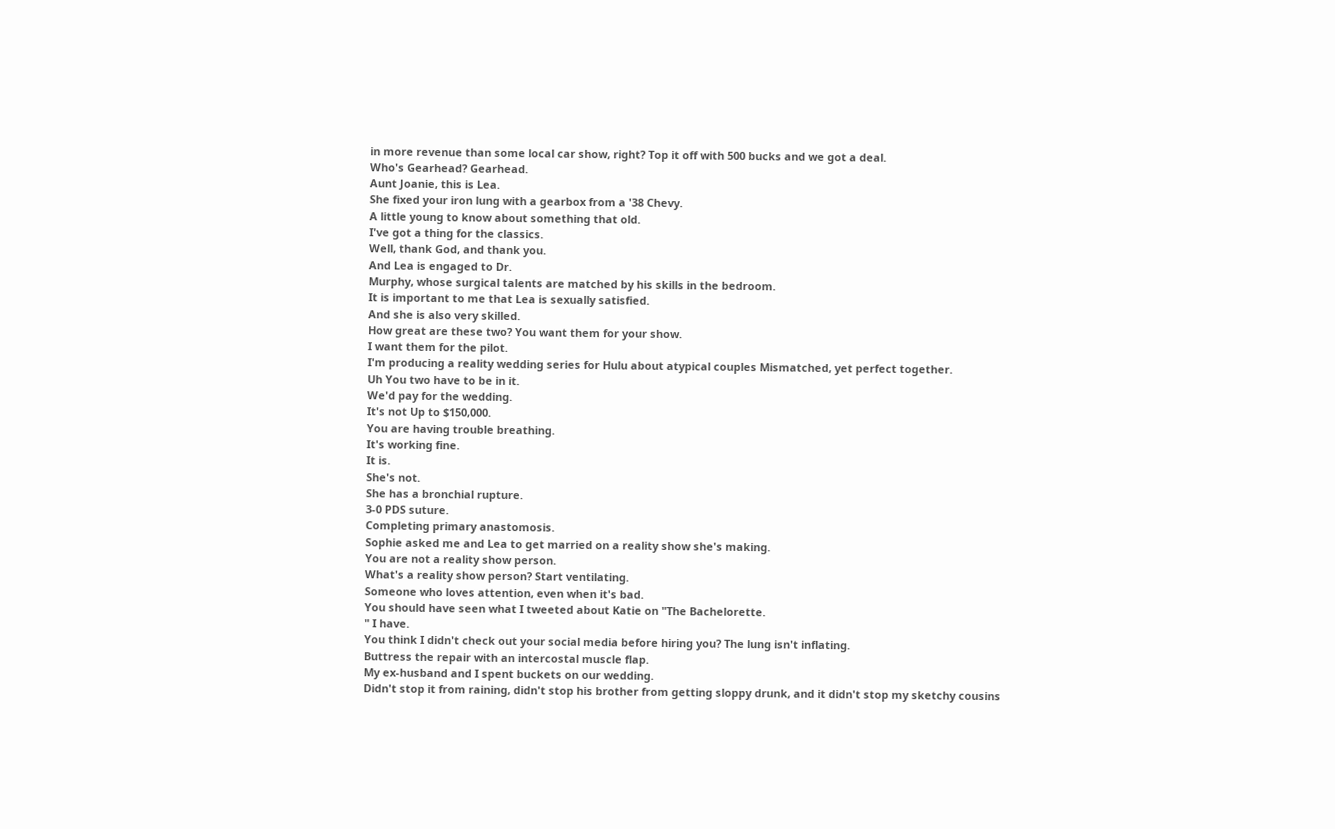in more revenue than some local car show, right? Top it off with 500 bucks and we got a deal.
Who's Gearhead? Gearhead.
Aunt Joanie, this is Lea.
She fixed your iron lung with a gearbox from a '38 Chevy.
A little young to know about something that old.
I've got a thing for the classics.
Well, thank God, and thank you.
And Lea is engaged to Dr.
Murphy, whose surgical talents are matched by his skills in the bedroom.
It is important to me that Lea is sexually satisfied.
And she is also very skilled.
How great are these two? You want them for your show.
I want them for the pilot.
I'm producing a reality wedding series for Hulu about atypical couples Mismatched, yet perfect together.
Uh You two have to be in it.
We'd pay for the wedding.
It's not Up to $150,000.
You are having trouble breathing.
It's working fine.
It is.
She's not.
She has a bronchial rupture.
3-0 PDS suture.
Completing primary anastomosis.
Sophie asked me and Lea to get married on a reality show she's making.
You are not a reality show person.
What's a reality show person? Start ventilating.
Someone who loves attention, even when it's bad.
You should have seen what I tweeted about Katie on "The Bachelorette.
" I have.
You think I didn't check out your social media before hiring you? The lung isn't inflating.
Buttress the repair with an intercostal muscle flap.
My ex-husband and I spent buckets on our wedding.
Didn't stop it from raining, didn't stop his brother from getting sloppy drunk, and it didn't stop my sketchy cousins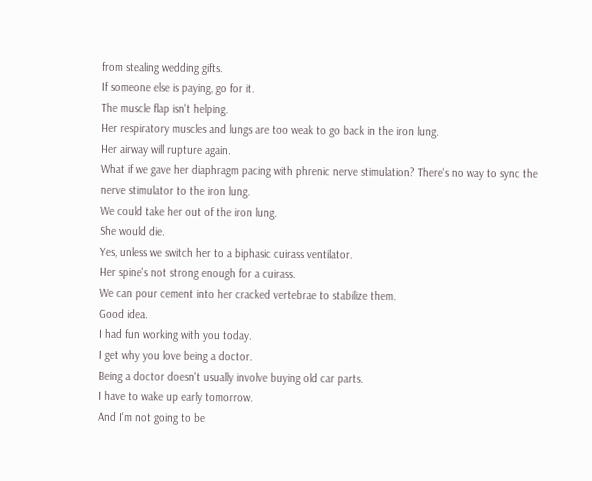from stealing wedding gifts.
If someone else is paying, go for it.
The muscle flap isn't helping.
Her respiratory muscles and lungs are too weak to go back in the iron lung.
Her airway will rupture again.
What if we gave her diaphragm pacing with phrenic nerve stimulation? There's no way to sync the nerve stimulator to the iron lung.
We could take her out of the iron lung.
She would die.
Yes, unless we switch her to a biphasic cuirass ventilator.
Her spine's not strong enough for a cuirass.
We can pour cement into her cracked vertebrae to stabilize them.
Good idea.
I had fun working with you today.
I get why you love being a doctor.
Being a doctor doesn't usually involve buying old car parts.
I have to wake up early tomorrow.
And I'm not going to be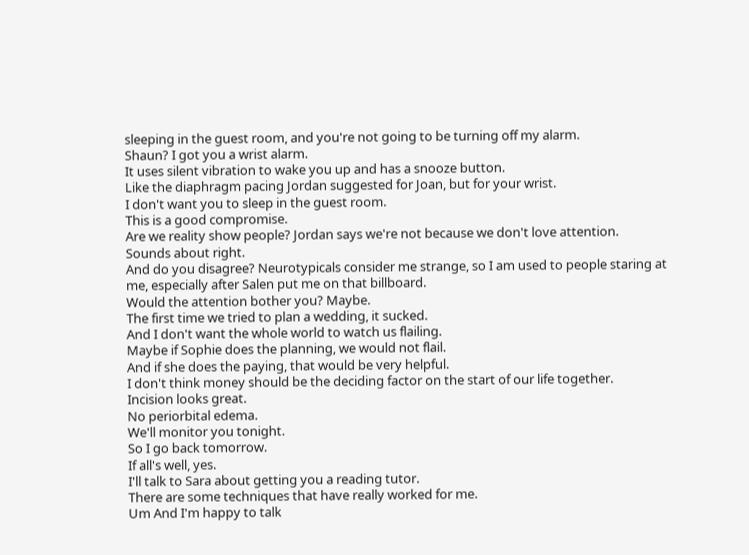sleeping in the guest room, and you're not going to be turning off my alarm.
Shaun? I got you a wrist alarm.
It uses silent vibration to wake you up and has a snooze button.
Like the diaphragm pacing Jordan suggested for Joan, but for your wrist.
I don't want you to sleep in the guest room.
This is a good compromise.
Are we reality show people? Jordan says we're not because we don't love attention.
Sounds about right.
And do you disagree? Neurotypicals consider me strange, so I am used to people staring at me, especially after Salen put me on that billboard.
Would the attention bother you? Maybe.
The first time we tried to plan a wedding, it sucked.
And I don't want the whole world to watch us flailing.
Maybe if Sophie does the planning, we would not flail.
And if she does the paying, that would be very helpful.
I don't think money should be the deciding factor on the start of our life together.
Incision looks great.
No periorbital edema.
We'll monitor you tonight.
So I go back tomorrow.
If all's well, yes.
I'll talk to Sara about getting you a reading tutor.
There are some techniques that have really worked for me.
Um And I'm happy to talk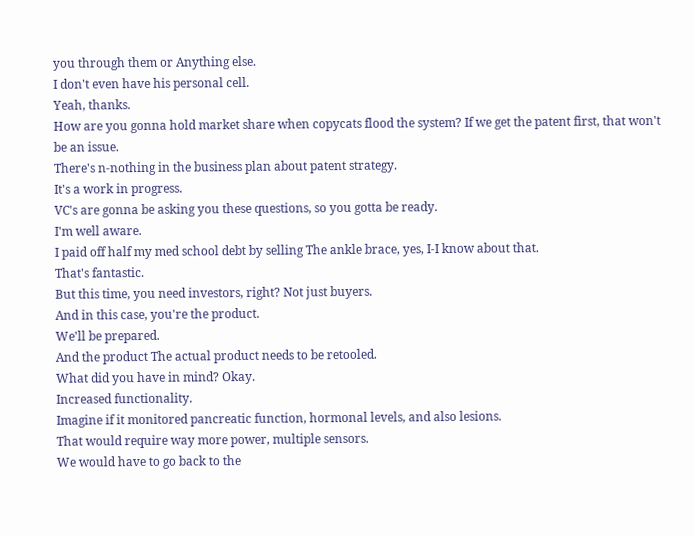you through them or Anything else.
I don't even have his personal cell.
Yeah, thanks.
How are you gonna hold market share when copycats flood the system? If we get the patent first, that won't be an issue.
There's n-nothing in the business plan about patent strategy.
It's a work in progress.
VC's are gonna be asking you these questions, so you gotta be ready.
I'm well aware.
I paid off half my med school debt by selling The ankle brace, yes, I-I know about that.
That's fantastic.
But this time, you need investors, right? Not just buyers.
And in this case, you're the product.
We'll be prepared.
And the product The actual product needs to be retooled.
What did you have in mind? Okay.
Increased functionality.
Imagine if it monitored pancreatic function, hormonal levels, and also lesions.
That would require way more power, multiple sensors.
We would have to go back to the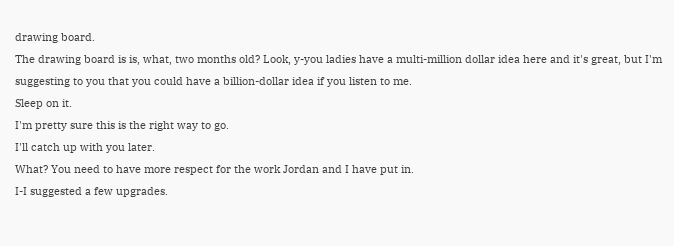drawing board.
The drawing board is is, what, two months old? Look, y-you ladies have a multi-million dollar idea here and it's great, but I'm suggesting to you that you could have a billion-dollar idea if you listen to me.
Sleep on it.
I'm pretty sure this is the right way to go.
I'll catch up with you later.
What? You need to have more respect for the work Jordan and I have put in.
I-I suggested a few upgrades.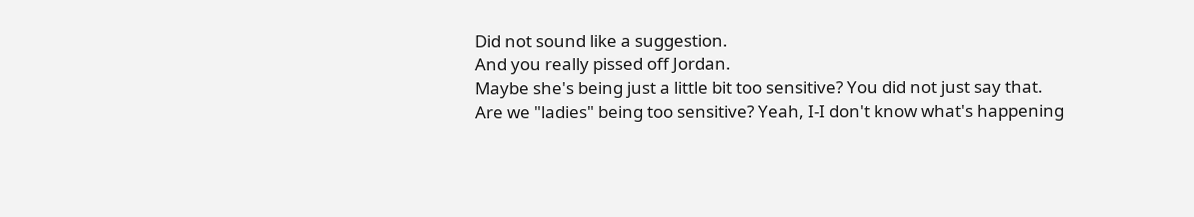Did not sound like a suggestion.
And you really pissed off Jordan.
Maybe she's being just a little bit too sensitive? You did not just say that.
Are we "ladies" being too sensitive? Yeah, I-I don't know what's happening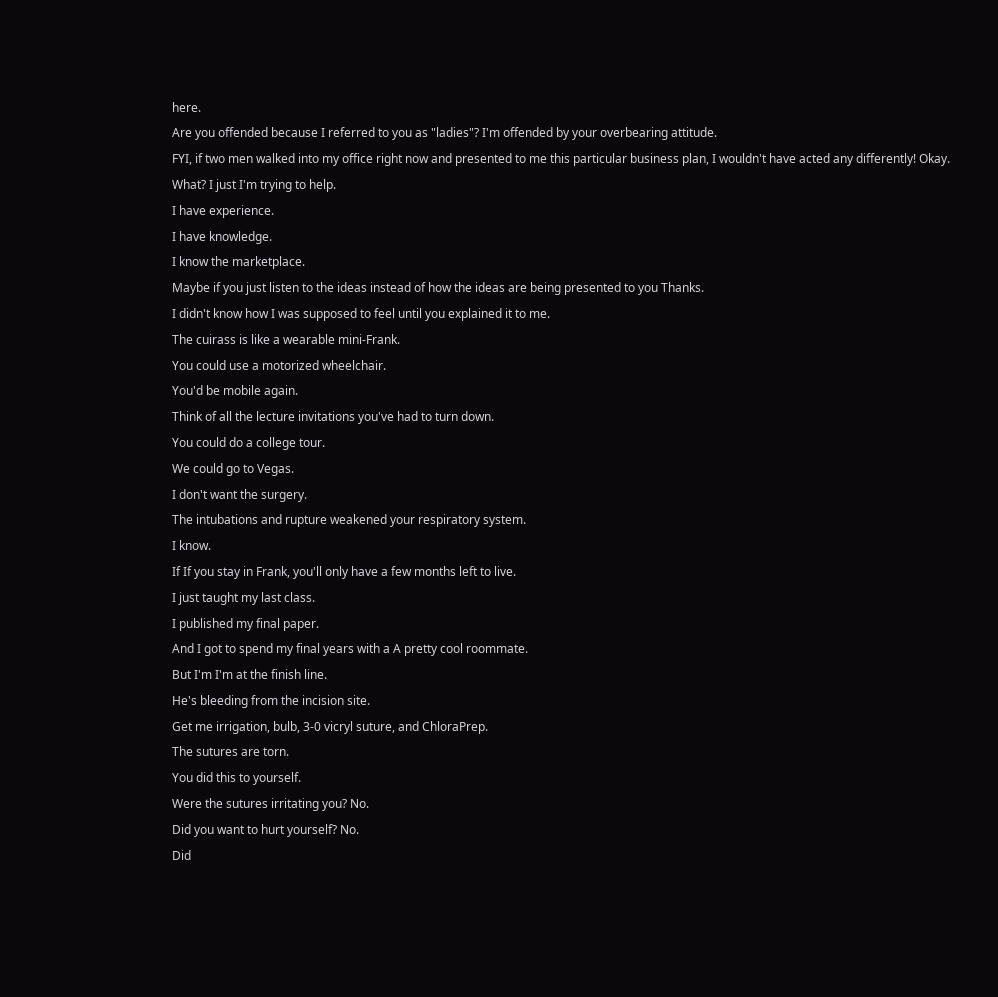here.
Are you offended because I referred to you as "ladies"? I'm offended by your overbearing attitude.
FYI, if two men walked into my office right now and presented to me this particular business plan, I wouldn't have acted any differently! Okay.
What? I just I'm trying to help.
I have experience.
I have knowledge.
I know the marketplace.
Maybe if you just listen to the ideas instead of how the ideas are being presented to you Thanks.
I didn't know how I was supposed to feel until you explained it to me.
The cuirass is like a wearable mini-Frank.
You could use a motorized wheelchair.
You'd be mobile again.
Think of all the lecture invitations you've had to turn down.
You could do a college tour.
We could go to Vegas.
I don't want the surgery.
The intubations and rupture weakened your respiratory system.
I know.
If If you stay in Frank, you'll only have a few months left to live.
I just taught my last class.
I published my final paper.
And I got to spend my final years with a A pretty cool roommate.
But I'm I'm at the finish line.
He's bleeding from the incision site.
Get me irrigation, bulb, 3-0 vicryl suture, and ChloraPrep.
The sutures are torn.
You did this to yourself.
Were the sutures irritating you? No.
Did you want to hurt yourself? No.
Did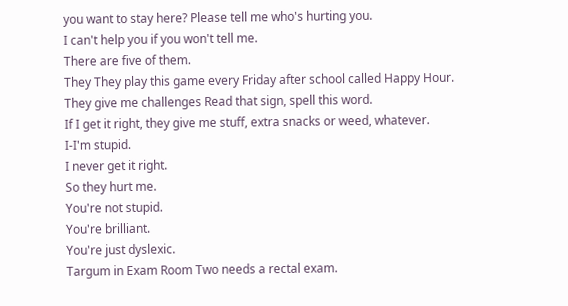you want to stay here? Please tell me who's hurting you.
I can't help you if you won't tell me.
There are five of them.
They They play this game every Friday after school called Happy Hour.
They give me challenges Read that sign, spell this word.
If I get it right, they give me stuff, extra snacks or weed, whatever.
I-I'm stupid.
I never get it right.
So they hurt me.
You're not stupid.
You're brilliant.
You're just dyslexic.
Targum in Exam Room Two needs a rectal exam.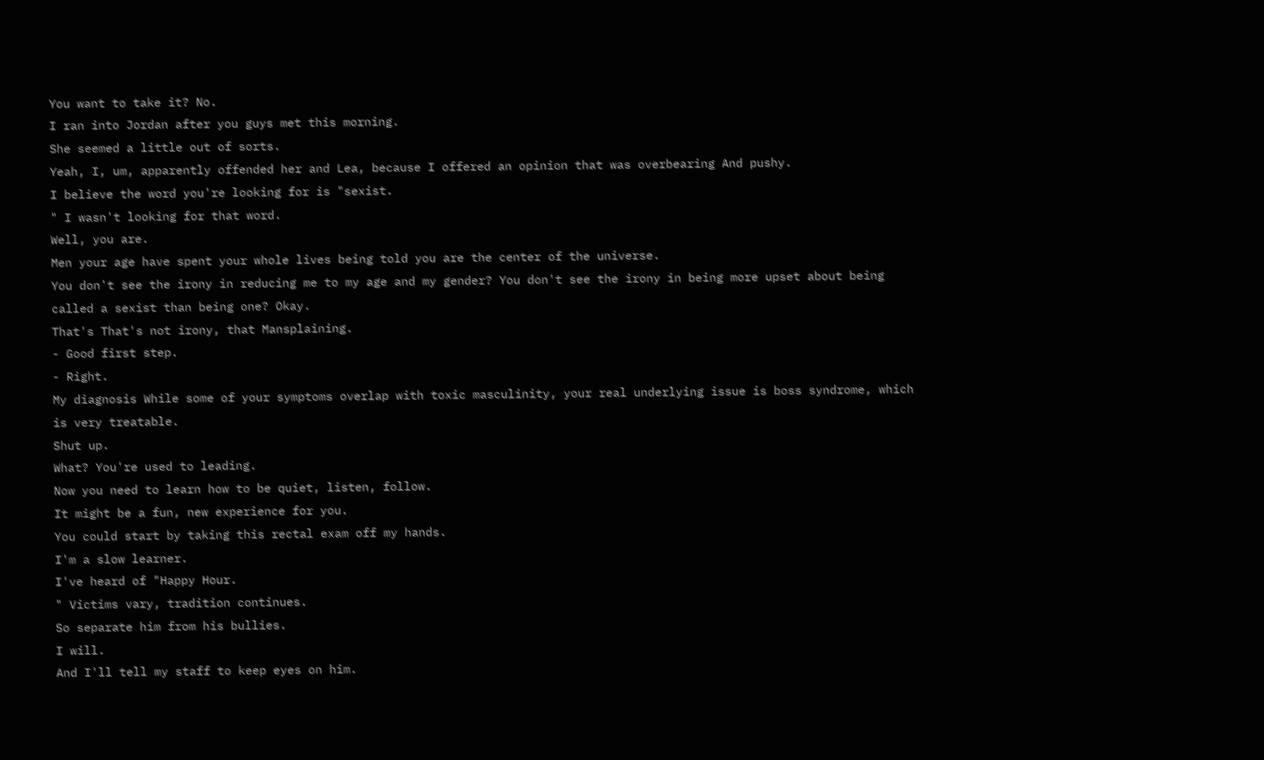You want to take it? No.
I ran into Jordan after you guys met this morning.
She seemed a little out of sorts.
Yeah, I, um, apparently offended her and Lea, because I offered an opinion that was overbearing And pushy.
I believe the word you're looking for is "sexist.
" I wasn't looking for that word.
Well, you are.
Men your age have spent your whole lives being told you are the center of the universe.
You don't see the irony in reducing me to my age and my gender? You don't see the irony in being more upset about being called a sexist than being one? Okay.
That's That's not irony, that Mansplaining.
- Good first step.
- Right.
My diagnosis While some of your symptoms overlap with toxic masculinity, your real underlying issue is boss syndrome, which is very treatable.
Shut up.
What? You're used to leading.
Now you need to learn how to be quiet, listen, follow.
It might be a fun, new experience for you.
You could start by taking this rectal exam off my hands.
I'm a slow learner.
I've heard of "Happy Hour.
" Victims vary, tradition continues.
So separate him from his bullies.
I will.
And I'll tell my staff to keep eyes on him.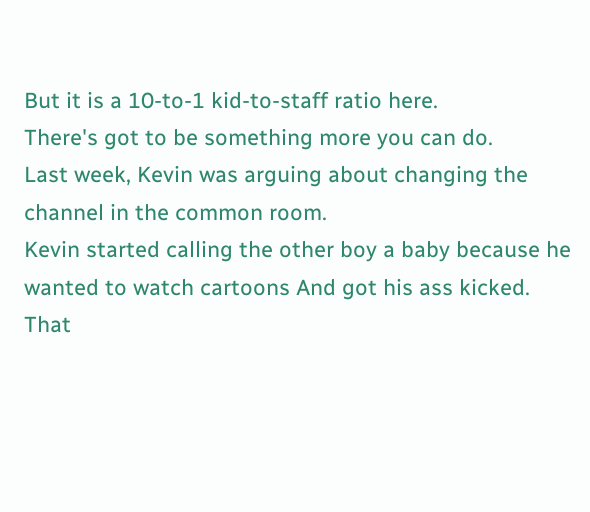But it is a 10-to-1 kid-to-staff ratio here.
There's got to be something more you can do.
Last week, Kevin was arguing about changing the channel in the common room.
Kevin started calling the other boy a baby because he wanted to watch cartoons And got his ass kicked.
That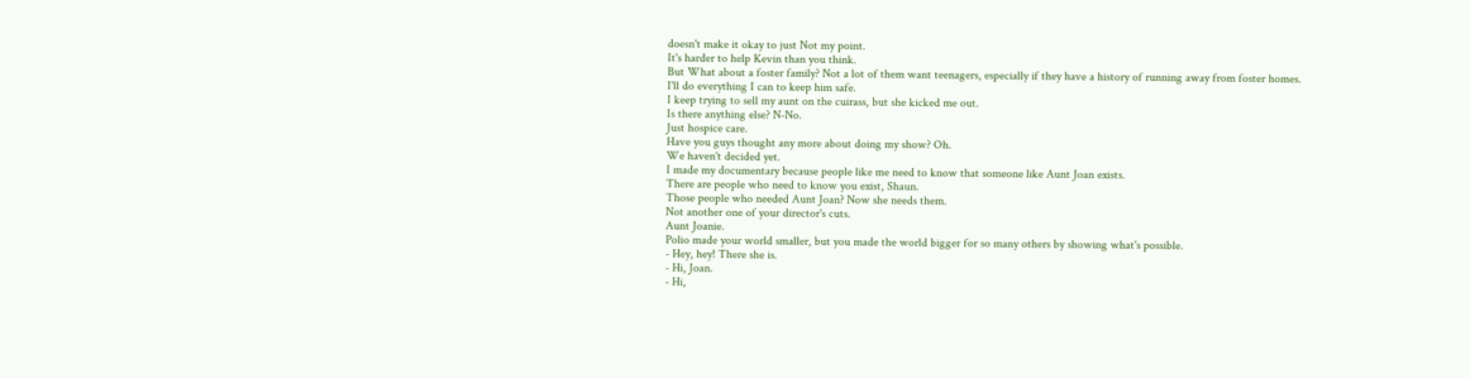doesn't make it okay to just Not my point.
It's harder to help Kevin than you think.
But What about a foster family? Not a lot of them want teenagers, especially if they have a history of running away from foster homes.
I'll do everything I can to keep him safe.
I keep trying to sell my aunt on the cuirass, but she kicked me out.
Is there anything else? N-No.
Just hospice care.
Have you guys thought any more about doing my show? Oh.
We haven't decided yet.
I made my documentary because people like me need to know that someone like Aunt Joan exists.
There are people who need to know you exist, Shaun.
Those people who needed Aunt Joan? Now she needs them.
Not another one of your director's cuts.
Aunt Joanie.
Polio made your world smaller, but you made the world bigger for so many others by showing what's possible.
- Hey, hey! There she is.
- Hi, Joan.
- Hi,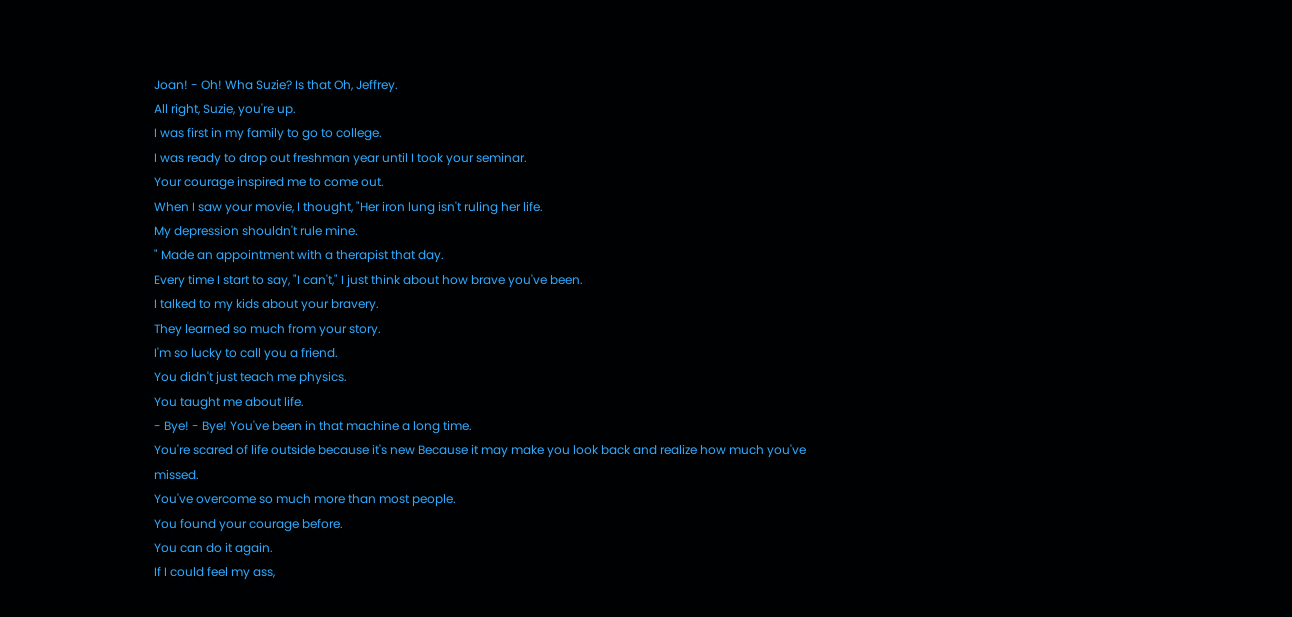Joan! - Oh! Wha Suzie? Is that Oh, Jeffrey.
All right, Suzie, you're up.
I was first in my family to go to college.
I was ready to drop out freshman year until I took your seminar.
Your courage inspired me to come out.
When I saw your movie, I thought, "Her iron lung isn't ruling her life.
My depression shouldn't rule mine.
" Made an appointment with a therapist that day.
Every time I start to say, "I can't," I just think about how brave you've been.
I talked to my kids about your bravery.
They learned so much from your story.
I'm so lucky to call you a friend.
You didn't just teach me physics.
You taught me about life.
- Bye! - Bye! You've been in that machine a long time.
You're scared of life outside because it's new Because it may make you look back and realize how much you've missed.
You've overcome so much more than most people.
You found your courage before.
You can do it again.
If I could feel my ass,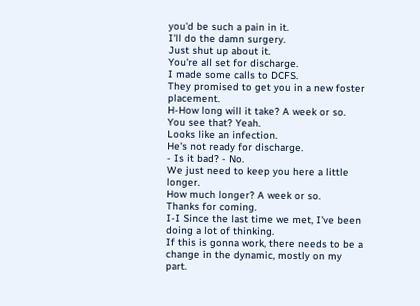you'd be such a pain in it.
I'll do the damn surgery.
Just shut up about it.
You're all set for discharge.
I made some calls to DCFS.
They promised to get you in a new foster placement.
H-How long will it take? A week or so.
You see that? Yeah.
Looks like an infection.
He's not ready for discharge.
- Is it bad? - No.
We just need to keep you here a little longer.
How much longer? A week or so.
Thanks for coming.
I-I Since the last time we met, I've been doing a lot of thinking.
If this is gonna work, there needs to be a change in the dynamic, mostly on my part.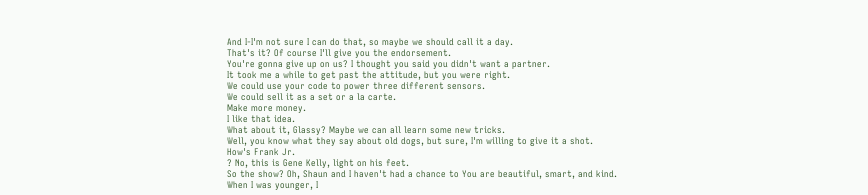And I-I'm not sure I can do that, so maybe we should call it a day.
That's it? Of course I'll give you the endorsement.
You're gonna give up on us? I thought you said you didn't want a partner.
It took me a while to get past the attitude, but you were right.
We could use your code to power three different sensors.
We could sell it as a set or a la carte.
Make more money.
I like that idea.
What about it, Glassy? Maybe we can all learn some new tricks.
Well, you know what they say about old dogs, but sure, I'm willing to give it a shot.
How's Frank Jr.
? No, this is Gene Kelly, light on his feet.
So the show? Oh, Shaun and I haven't had a chance to You are beautiful, smart, and kind.
When I was younger, I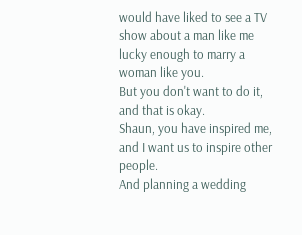would have liked to see a TV show about a man like me lucky enough to marry a woman like you.
But you don't want to do it, and that is okay.
Shaun, you have inspired me, and I want us to inspire other people.
And planning a wedding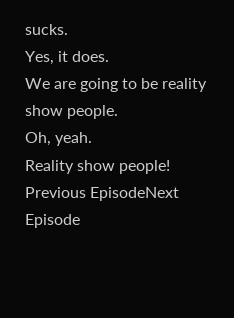sucks.
Yes, it does.
We are going to be reality show people.
Oh, yeah.
Reality show people!
Previous EpisodeNext Episode